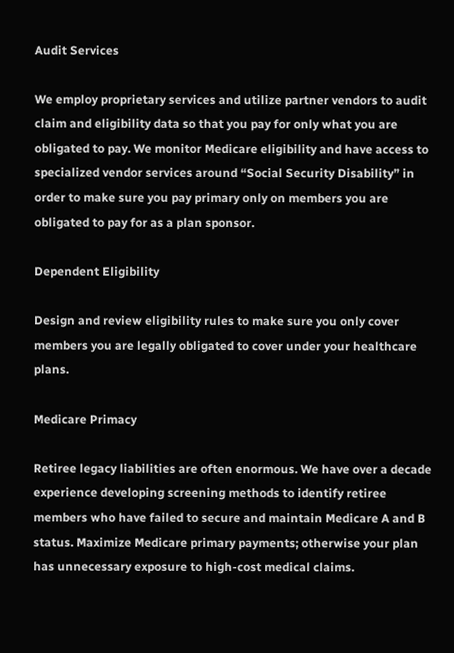Audit Services

We employ proprietary services and utilize partner vendors to audit claim and eligibility data so that you pay for only what you are obligated to pay. We monitor Medicare eligibility and have access to specialized vendor services around “Social Security Disability” in order to make sure you pay primary only on members you are obligated to pay for as a plan sponsor.

Dependent Eligibility

Design and review eligibility rules to make sure you only cover members you are legally obligated to cover under your healthcare plans.

Medicare Primacy

Retiree legacy liabilities are often enormous. We have over a decade experience developing screening methods to identify retiree members who have failed to secure and maintain Medicare A and B status. Maximize Medicare primary payments; otherwise your plan has unnecessary exposure to high-cost medical claims.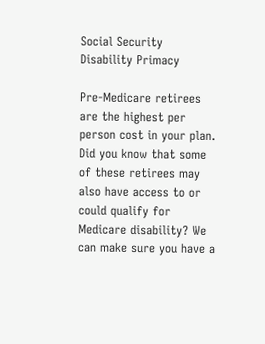Social Security Disability Primacy

Pre-Medicare retirees are the highest per person cost in your plan. Did you know that some of these retirees may also have access to or could qualify for Medicare disability? We can make sure you have a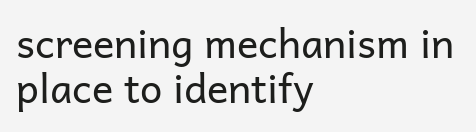screening mechanism in place to identify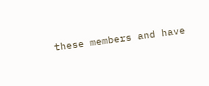these members and have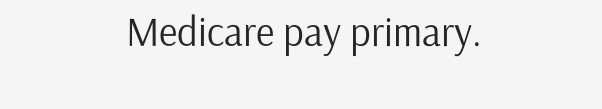Medicare pay primary.